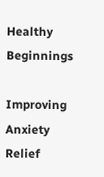Healthy Beginnings

Improving Anxiety Relief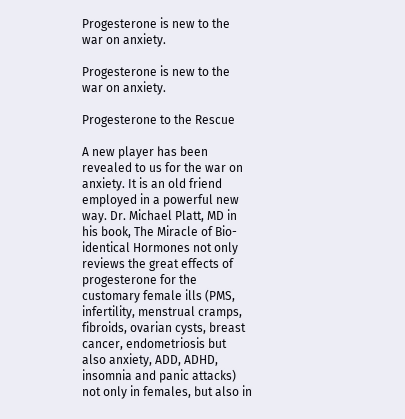Progesterone is new to the war on anxiety.

Progesterone is new to the war on anxiety.

Progesterone to the Rescue

A new player has been revealed to us for the war on anxiety. It is an old friend employed in a powerful new way. Dr. Michael Platt, MD in his book, The Miracle of Bio-identical Hormones not only reviews the great effects of progesterone for the customary female ills (PMS, infertility, menstrual cramps, fibroids, ovarian cysts, breast cancer, endometriosis but also anxiety, ADD, ADHD, insomnia and panic attacks) not only in females, but also in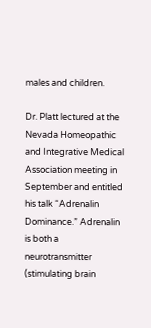males and children.

Dr. Platt lectured at the Nevada Homeopathic and Integrative Medical Association meeting in September and entitled his talk “Adrenalin Dominance.” Adrenalin is both a neurotransmitter (stimulating brain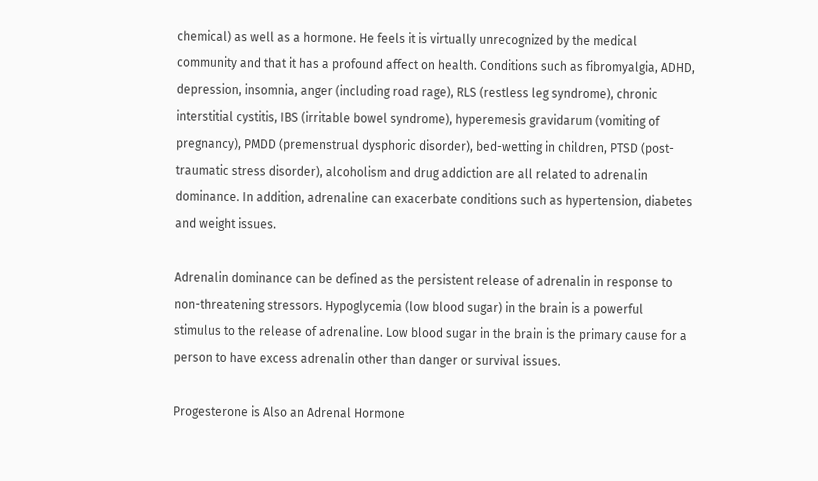chemical) as well as a hormone. He feels it is virtually unrecognized by the medical community and that it has a profound affect on health. Conditions such as fibromyalgia, ADHD, depression, insomnia, anger (including road rage), RLS (restless leg syndrome), chronic interstitial cystitis, IBS (irritable bowel syndrome), hyperemesis gravidarum (vomiting of pregnancy), PMDD (premenstrual dysphoric disorder), bed-wetting in children, PTSD (post-traumatic stress disorder), alcoholism and drug addiction are all related to adrenalin dominance. In addition, adrenaline can exacerbate conditions such as hypertension, diabetes and weight issues.

Adrenalin dominance can be defined as the persistent release of adrenalin in response to non-threatening stressors. Hypoglycemia (low blood sugar) in the brain is a powerful stimulus to the release of adrenaline. Low blood sugar in the brain is the primary cause for a person to have excess adrenalin other than danger or survival issues.

Progesterone is Also an Adrenal Hormone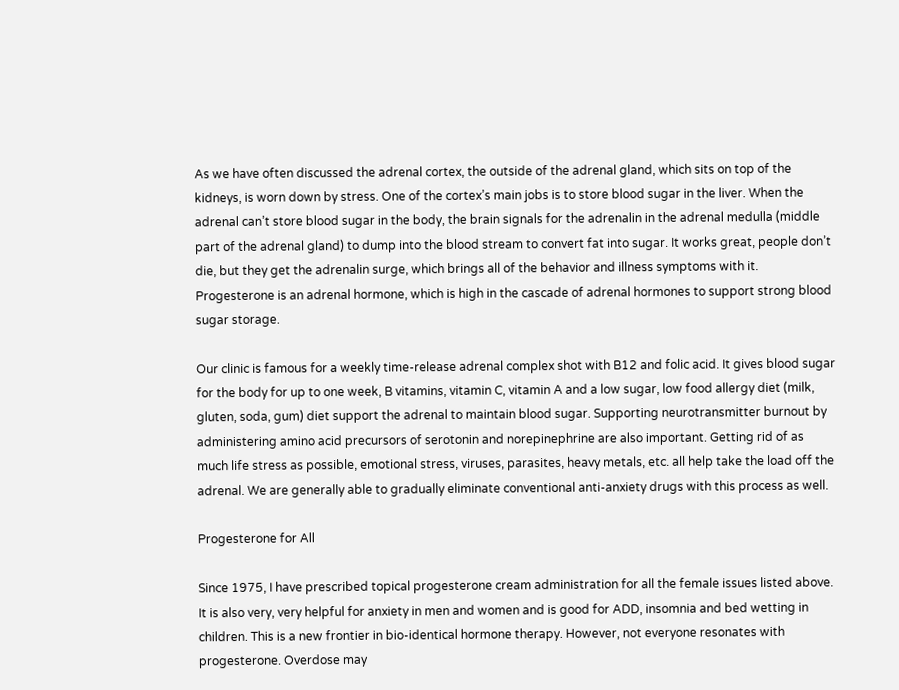As we have often discussed the adrenal cortex, the outside of the adrenal gland, which sits on top of the kidneys, is worn down by stress. One of the cortex’s main jobs is to store blood sugar in the liver. When the adrenal can’t store blood sugar in the body, the brain signals for the adrenalin in the adrenal medulla (middle part of the adrenal gland) to dump into the blood stream to convert fat into sugar. It works great, people don’t die, but they get the adrenalin surge, which brings all of the behavior and illness symptoms with it. Progesterone is an adrenal hormone, which is high in the cascade of adrenal hormones to support strong blood sugar storage.

Our clinic is famous for a weekly time-release adrenal complex shot with B12 and folic acid. It gives blood sugar for the body for up to one week, B vitamins, vitamin C, vitamin A and a low sugar, low food allergy diet (milk, gluten, soda, gum) diet support the adrenal to maintain blood sugar. Supporting neurotransmitter burnout by administering amino acid precursors of serotonin and norepinephrine are also important. Getting rid of as much life stress as possible, emotional stress, viruses, parasites, heavy metals, etc. all help take the load off the adrenal. We are generally able to gradually eliminate conventional anti-anxiety drugs with this process as well.

Progesterone for All

Since 1975, I have prescribed topical progesterone cream administration for all the female issues listed above. It is also very, very helpful for anxiety in men and women and is good for ADD, insomnia and bed wetting in children. This is a new frontier in bio-identical hormone therapy. However, not everyone resonates with progesterone. Overdose may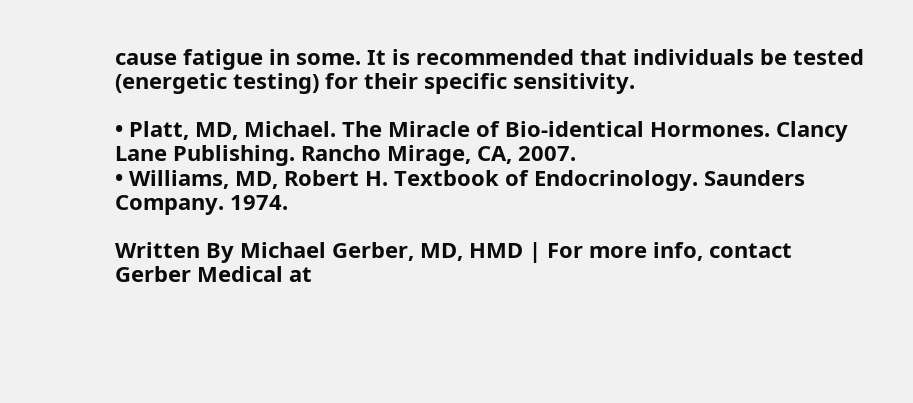cause fatigue in some. It is recommended that individuals be tested (energetic testing) for their specific sensitivity.

• Platt, MD, Michael. The Miracle of Bio-identical Hormones. Clancy Lane Publishing. Rancho Mirage, CA, 2007.
• Williams, MD, Robert H. Textbook of Endocrinology. Saunders Company. 1974.

Written By Michael Gerber, MD, HMD | For more info, contact Gerber Medical at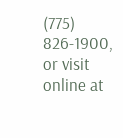(775) 826-1900, or visit online at